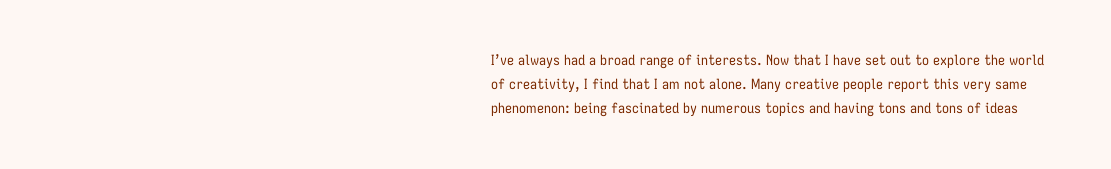I’ve always had a broad range of interests. Now that I have set out to explore the world of creativity, I find that I am not alone. Many creative people report this very same phenomenon: being fascinated by numerous topics and having tons and tons of ideas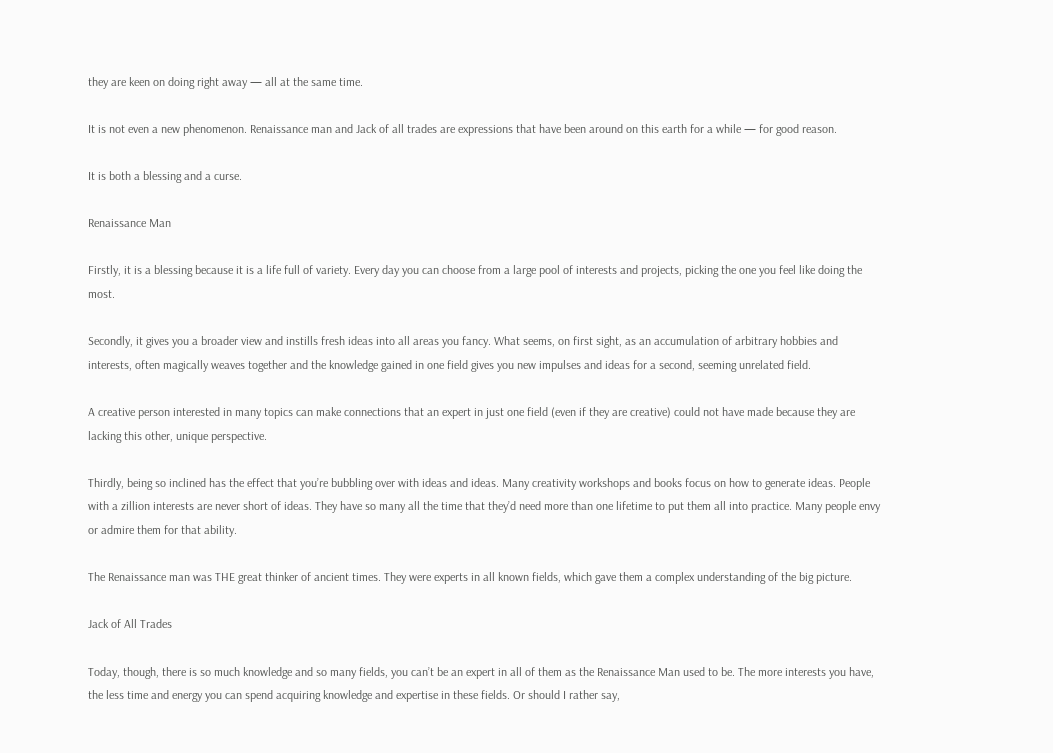they are keen on doing right away — all at the same time.

It is not even a new phenomenon. Renaissance man and Jack of all trades are expressions that have been around on this earth for a while — for good reason.

It is both a blessing and a curse.

Renaissance Man

Firstly, it is a blessing because it is a life full of variety. Every day you can choose from a large pool of interests and projects, picking the one you feel like doing the most.

Secondly, it gives you a broader view and instills fresh ideas into all areas you fancy. What seems, on first sight, as an accumulation of arbitrary hobbies and interests, often magically weaves together and the knowledge gained in one field gives you new impulses and ideas for a second, seeming unrelated field.

A creative person interested in many topics can make connections that an expert in just one field (even if they are creative) could not have made because they are lacking this other, unique perspective.

Thirdly, being so inclined has the effect that you’re bubbling over with ideas and ideas. Many creativity workshops and books focus on how to generate ideas. People with a zillion interests are never short of ideas. They have so many all the time that they’d need more than one lifetime to put them all into practice. Many people envy or admire them for that ability.

The Renaissance man was THE great thinker of ancient times. They were experts in all known fields, which gave them a complex understanding of the big picture.

Jack of All Trades

Today, though, there is so much knowledge and so many fields, you can’t be an expert in all of them as the Renaissance Man used to be. The more interests you have, the less time and energy you can spend acquiring knowledge and expertise in these fields. Or should I rather say,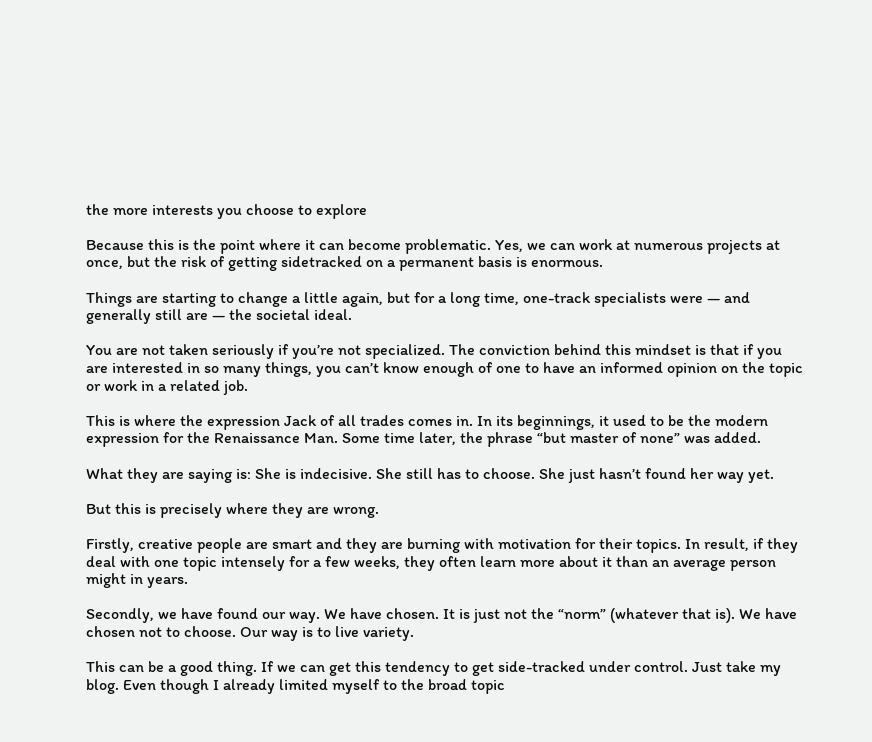the more interests you choose to explore

Because this is the point where it can become problematic. Yes, we can work at numerous projects at once, but the risk of getting sidetracked on a permanent basis is enormous.

Things are starting to change a little again, but for a long time, one-track specialists were — and generally still are — the societal ideal.

You are not taken seriously if you’re not specialized. The conviction behind this mindset is that if you are interested in so many things, you can’t know enough of one to have an informed opinion on the topic or work in a related job.

This is where the expression Jack of all trades comes in. In its beginnings, it used to be the modern expression for the Renaissance Man. Some time later, the phrase “but master of none” was added.

What they are saying is: She is indecisive. She still has to choose. She just hasn’t found her way yet.

But this is precisely where they are wrong.

Firstly, creative people are smart and they are burning with motivation for their topics. In result, if they deal with one topic intensely for a few weeks, they often learn more about it than an average person might in years.

Secondly, we have found our way. We have chosen. It is just not the “norm” (whatever that is). We have chosen not to choose. Our way is to live variety.

This can be a good thing. If we can get this tendency to get side-tracked under control. Just take my blog. Even though I already limited myself to the broad topic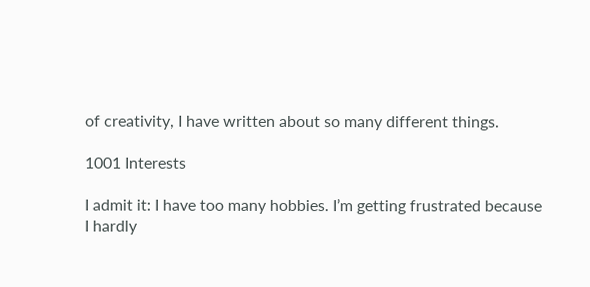of creativity, I have written about so many different things.

1001 Interests

I admit it: I have too many hobbies. I’m getting frustrated because I hardly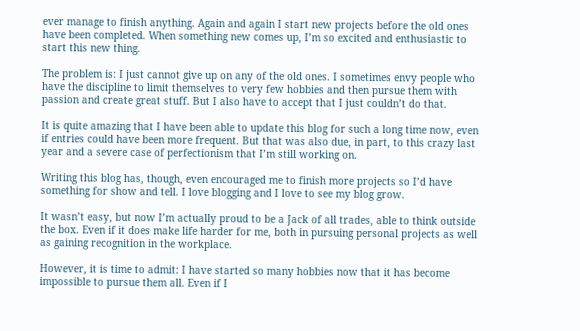ever manage to finish anything. Again and again I start new projects before the old ones have been completed. When something new comes up, I’m so excited and enthusiastic to start this new thing.

The problem is: I just cannot give up on any of the old ones. I sometimes envy people who have the discipline to limit themselves to very few hobbies and then pursue them with passion and create great stuff. But I also have to accept that I just couldn’t do that.

It is quite amazing that I have been able to update this blog for such a long time now, even if entries could have been more frequent. But that was also due, in part, to this crazy last year and a severe case of perfectionism that I’m still working on.

Writing this blog has, though, even encouraged me to finish more projects so I’d have something for show and tell. I love blogging and I love to see my blog grow.

It wasn’t easy, but now I’m actually proud to be a Jack of all trades, able to think outside the box. Even if it does make life harder for me, both in pursuing personal projects as well as gaining recognition in the workplace.

However, it is time to admit: I have started so many hobbies now that it has become impossible to pursue them all. Even if I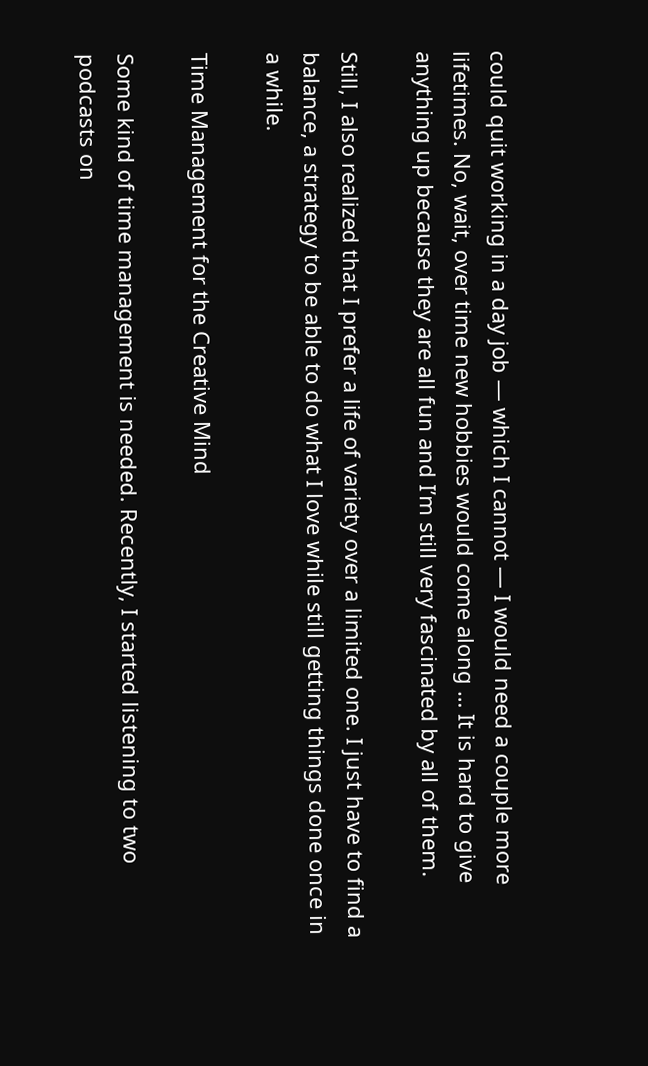could quit working in a day job — which I cannot — I would need a couple more lifetimes. No, wait, over time new hobbies would come along … It is hard to give anything up because they are all fun and I’m still very fascinated by all of them.

Still, I also realized that I prefer a life of variety over a limited one. I just have to find a balance, a strategy to be able to do what I love while still getting things done once in a while.

Time Management for the Creative Mind

Some kind of time management is needed. Recently, I started listening to two podcasts on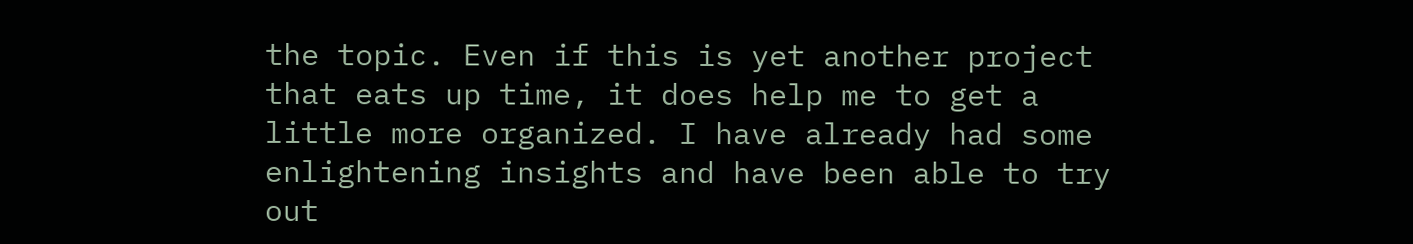the topic. Even if this is yet another project that eats up time, it does help me to get a little more organized. I have already had some enlightening insights and have been able to try out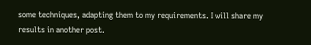some techniques, adapting them to my requirements. I will share my results in another post.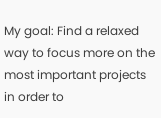My goal: Find a relaxed way to focus more on the most important projects in order to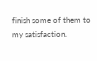finish some of them to my satisfaction.